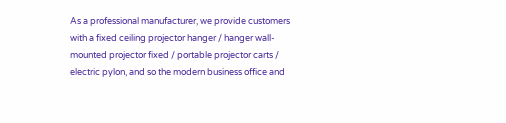As a professional manufacturer, we provide customers with a fixed ceiling projector hanger / hanger wall-mounted projector fixed / portable projector carts / electric pylon, and so the modern business office and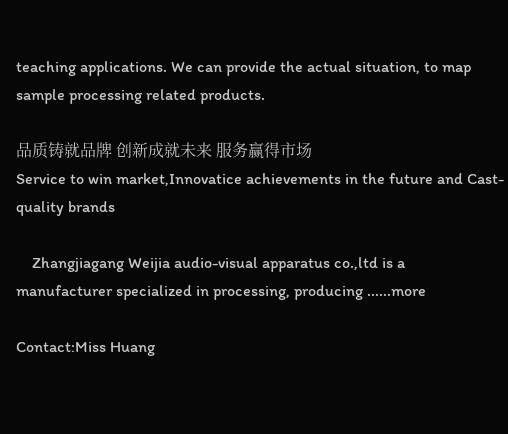teaching applications. We can provide the actual situation, to map sample processing related products.

品质铸就品牌 创新成就未来 服务赢得市场
Service to win market,Innovatice achievements in the future and Cast-quality brands

    Zhangjiagang Weijia audio-visual apparatus co.,ltd is a manufacturer specialized in processing, producing ......more

Contact:Miss Huang